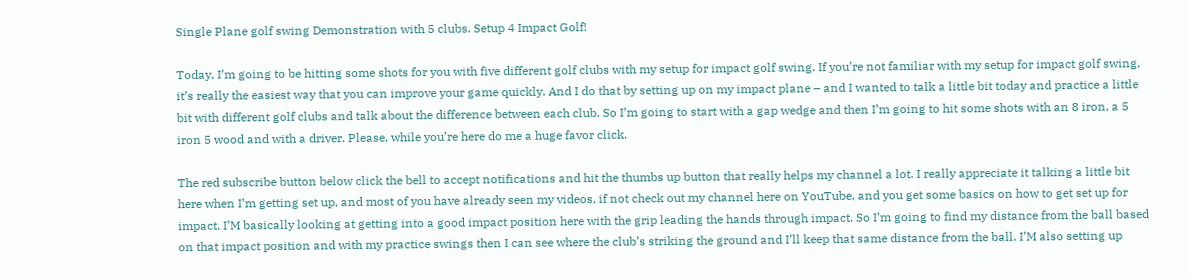Single Plane golf swing Demonstration with 5 clubs. Setup 4 Impact Golf!

Today, I’m going to be hitting some shots for you with five different golf clubs with my setup for impact golf swing. If you’re not familiar with my setup for impact golf swing, it’s really the easiest way that you can improve your game quickly. And I do that by setting up on my impact plane – and I wanted to talk a little bit today and practice a little bit with different golf clubs and talk about the difference between each club. So I’m going to start with a gap wedge and then I’m going to hit some shots with an 8 iron, a 5 iron 5 wood and with a driver. Please, while you’re here do me a huge favor click.

The red subscribe button below click the bell to accept notifications and hit the thumbs up button that really helps my channel a lot. I really appreciate it talking a little bit here when I’m getting set up, and most of you have already seen my videos, if not check out my channel here on YouTube, and you get some basics on how to get set up for impact. I’M basically looking at getting into a good impact position here with the grip leading the hands through impact. So I’m going to find my distance from the ball based on that impact position and with my practice swings then I can see where the club’s striking the ground and I’ll keep that same distance from the ball. I’M also setting up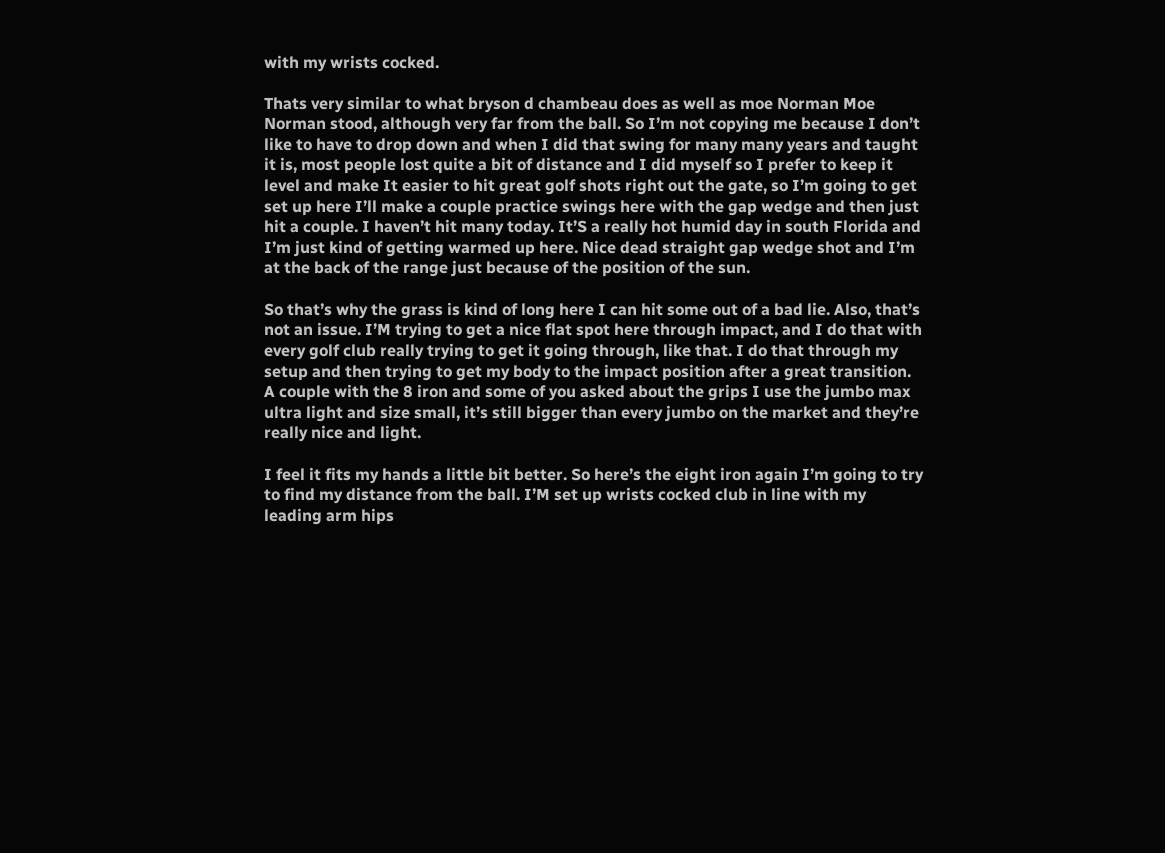with my wrists cocked.

Thats very similar to what bryson d chambeau does as well as moe Norman Moe Norman stood, although very far from the ball. So I’m not copying me because I don’t like to have to drop down and when I did that swing for many many years and taught it is, most people lost quite a bit of distance and I did myself so I prefer to keep it level and make It easier to hit great golf shots right out the gate, so I’m going to get set up here I’ll make a couple practice swings here with the gap wedge and then just hit a couple. I haven’t hit many today. It’S a really hot humid day in south Florida and I’m just kind of getting warmed up here. Nice dead straight gap wedge shot and I’m at the back of the range just because of the position of the sun.

So that’s why the grass is kind of long here I can hit some out of a bad lie. Also, that’s not an issue. I’M trying to get a nice flat spot here through impact, and I do that with every golf club really trying to get it going through, like that. I do that through my setup and then trying to get my body to the impact position after a great transition. A couple with the 8 iron and some of you asked about the grips I use the jumbo max ultra light and size small, it’s still bigger than every jumbo on the market and they’re really nice and light.

I feel it fits my hands a little bit better. So here’s the eight iron again I’m going to try to find my distance from the ball. I’M set up wrists cocked club in line with my leading arm hips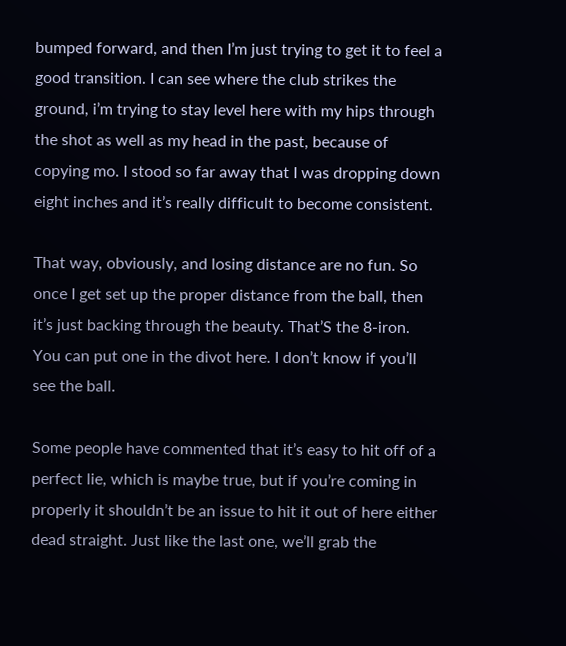bumped forward, and then I’m just trying to get it to feel a good transition. I can see where the club strikes the ground, i’m trying to stay level here with my hips through the shot as well as my head in the past, because of copying mo. I stood so far away that I was dropping down eight inches and it’s really difficult to become consistent.

That way, obviously, and losing distance are no fun. So once I get set up the proper distance from the ball, then it’s just backing through the beauty. That’S the 8-iron. You can put one in the divot here. I don’t know if you’ll see the ball.

Some people have commented that it’s easy to hit off of a perfect lie, which is maybe true, but if you’re coming in properly it shouldn’t be an issue to hit it out of here either dead straight. Just like the last one, we’ll grab the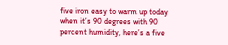five iron easy to warm up today when it’s 90 degrees with 90 percent humidity, here’s a five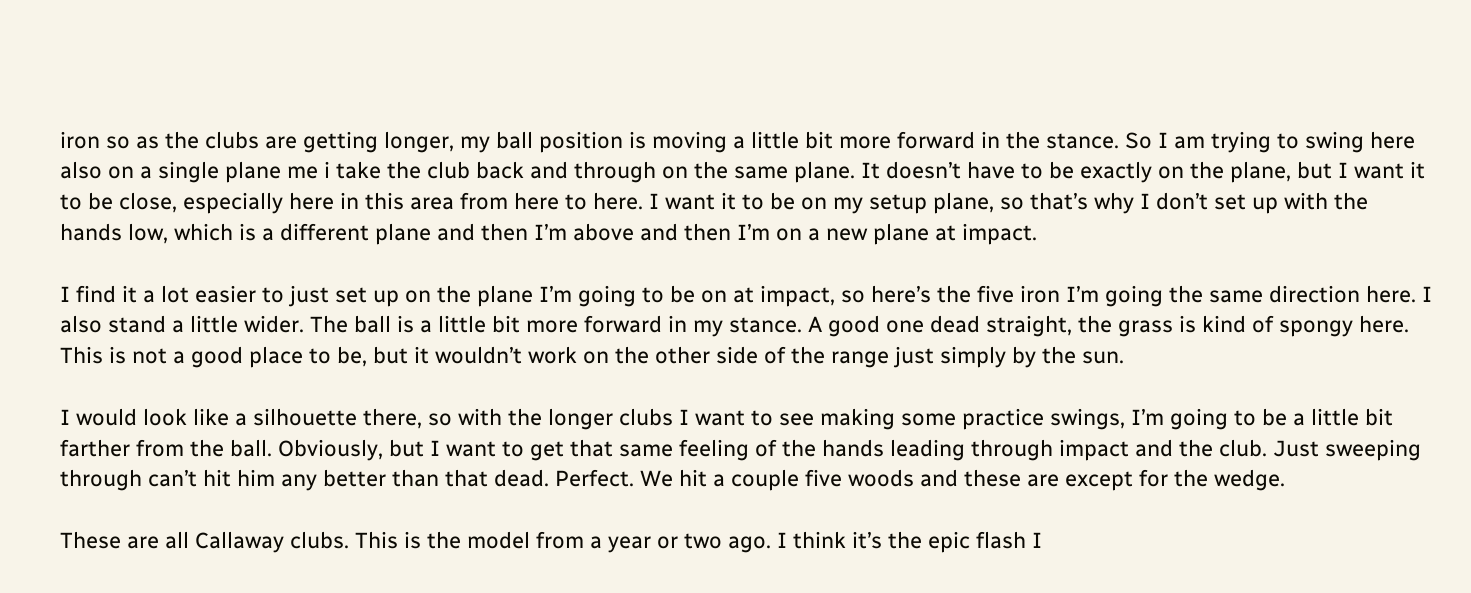iron so as the clubs are getting longer, my ball position is moving a little bit more forward in the stance. So I am trying to swing here also on a single plane me i take the club back and through on the same plane. It doesn’t have to be exactly on the plane, but I want it to be close, especially here in this area from here to here. I want it to be on my setup plane, so that’s why I don’t set up with the hands low, which is a different plane and then I’m above and then I’m on a new plane at impact.

I find it a lot easier to just set up on the plane I’m going to be on at impact, so here’s the five iron I’m going the same direction here. I also stand a little wider. The ball is a little bit more forward in my stance. A good one dead straight, the grass is kind of spongy here. This is not a good place to be, but it wouldn’t work on the other side of the range just simply by the sun.

I would look like a silhouette there, so with the longer clubs I want to see making some practice swings, I’m going to be a little bit farther from the ball. Obviously, but I want to get that same feeling of the hands leading through impact and the club. Just sweeping through can’t hit him any better than that dead. Perfect. We hit a couple five woods and these are except for the wedge.

These are all Callaway clubs. This is the model from a year or two ago. I think it’s the epic flash I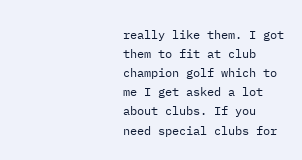really like them. I got them to fit at club champion golf which to me I get asked a lot about clubs. If you need special clubs for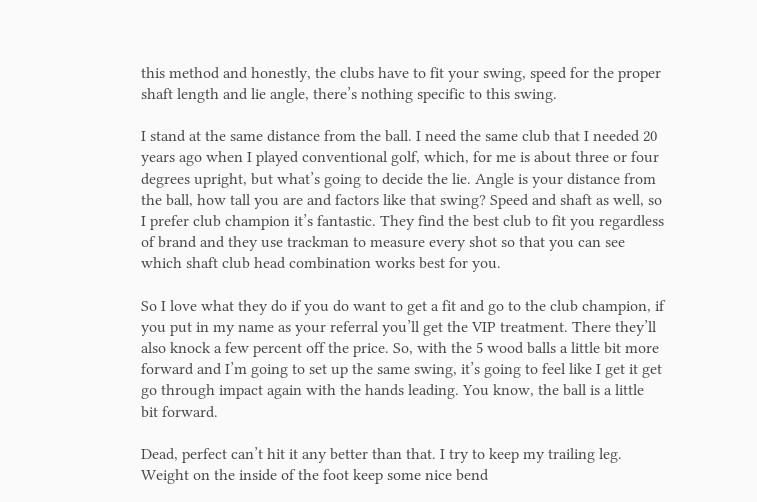this method and honestly, the clubs have to fit your swing, speed for the proper shaft length and lie angle, there’s nothing specific to this swing.

I stand at the same distance from the ball. I need the same club that I needed 20 years ago when I played conventional golf, which, for me is about three or four degrees upright, but what’s going to decide the lie. Angle is your distance from the ball, how tall you are and factors like that swing? Speed and shaft as well, so I prefer club champion it’s fantastic. They find the best club to fit you regardless of brand and they use trackman to measure every shot so that you can see which shaft club head combination works best for you.

So I love what they do if you do want to get a fit and go to the club champion, if you put in my name as your referral you’ll get the VIP treatment. There they’ll also knock a few percent off the price. So, with the 5 wood balls a little bit more forward and I’m going to set up the same swing, it’s going to feel like I get it get go through impact again with the hands leading. You know, the ball is a little bit forward.

Dead, perfect can’t hit it any better than that. I try to keep my trailing leg. Weight on the inside of the foot keep some nice bend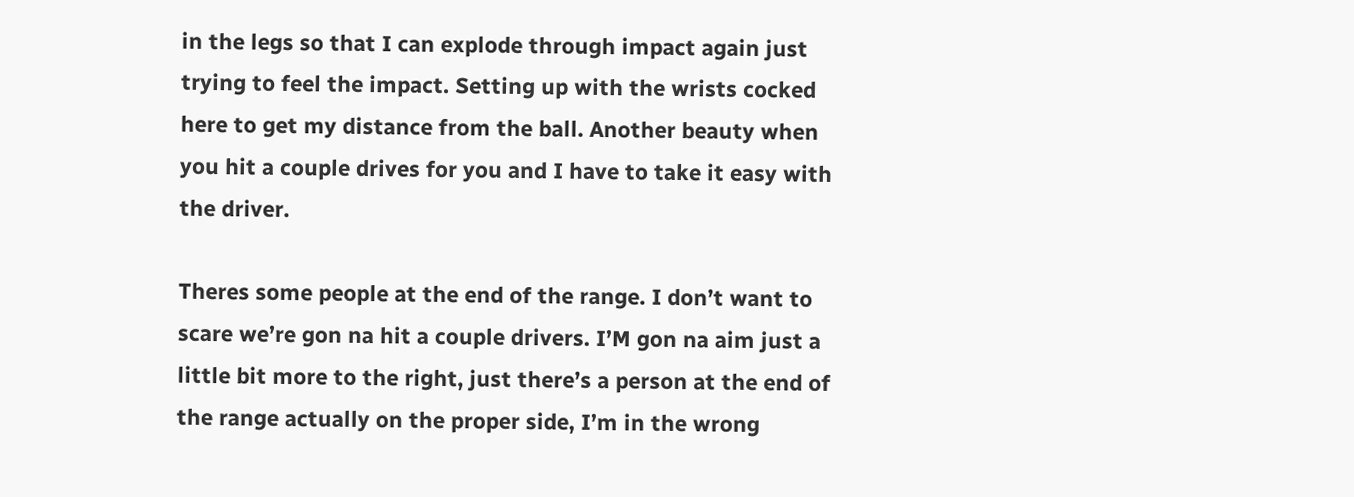in the legs so that I can explode through impact again just trying to feel the impact. Setting up with the wrists cocked here to get my distance from the ball. Another beauty when you hit a couple drives for you and I have to take it easy with the driver.

Theres some people at the end of the range. I don’t want to scare we’re gon na hit a couple drivers. I’M gon na aim just a little bit more to the right, just there’s a person at the end of the range actually on the proper side, I’m in the wrong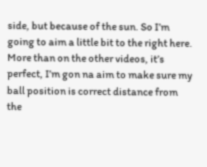side, but because of the sun. So I’m going to aim a little bit to the right here. More than on the other videos, it’s perfect, I’m gon na aim to make sure my ball position is correct distance from the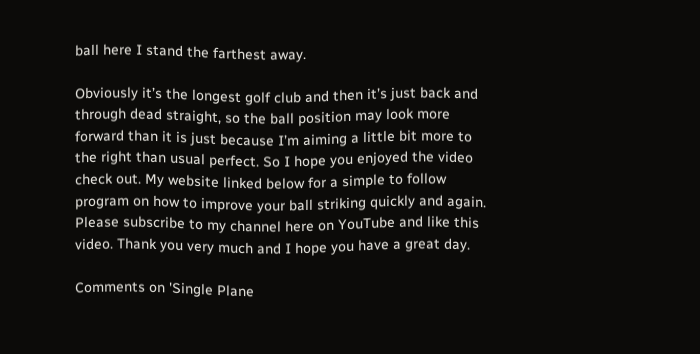ball here I stand the farthest away.

Obviously it’s the longest golf club and then it’s just back and through dead straight, so the ball position may look more forward than it is just because I’m aiming a little bit more to the right than usual perfect. So I hope you enjoyed the video check out. My website linked below for a simple to follow program on how to improve your ball striking quickly and again. Please subscribe to my channel here on YouTube and like this video. Thank you very much and I hope you have a great day.

Comments on 'Single Plane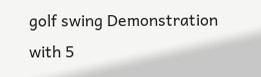golf swing Demonstration with 5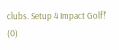clubs. Setup 4 Impact Golf!' (0)